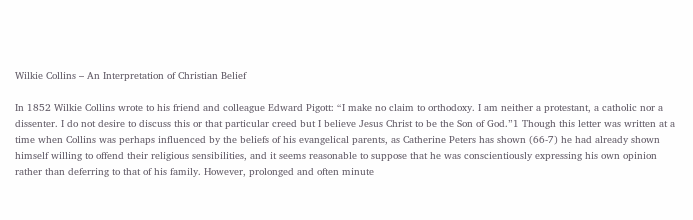Wilkie Collins – An Interpretation of Christian Belief

In 1852 Wilkie Collins wrote to his friend and colleague Edward Pigott: “I make no claim to orthodoxy. I am neither a protestant, a catholic nor a dissenter. I do not desire to discuss this or that particular creed but I believe Jesus Christ to be the Son of God.”1 Though this letter was written at a time when Collins was perhaps influenced by the beliefs of his evangelical parents, as Catherine Peters has shown (66-7) he had already shown himself willing to offend their religious sensibilities, and it seems reasonable to suppose that he was conscientiously expressing his own opinion rather than deferring to that of his family. However, prolonged and often minute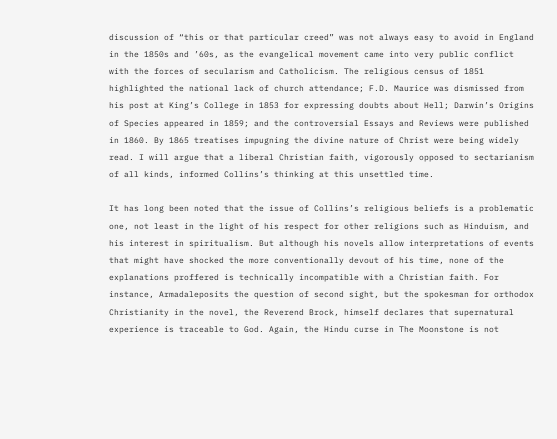discussion of “this or that particular creed” was not always easy to avoid in England in the 1850s and ’60s, as the evangelical movement came into very public conflict with the forces of secularism and Catholicism. The religious census of 1851 highlighted the national lack of church attendance; F.D. Maurice was dismissed from his post at King’s College in 1853 for expressing doubts about Hell; Darwin’s Origins of Species appeared in 1859; and the controversial Essays and Reviews were published in 1860. By 1865 treatises impugning the divine nature of Christ were being widely read. I will argue that a liberal Christian faith, vigorously opposed to sectarianism of all kinds, informed Collins’s thinking at this unsettled time.

It has long been noted that the issue of Collins’s religious beliefs is a problematic one, not least in the light of his respect for other religions such as Hinduism, and his interest in spiritualism. But although his novels allow interpretations of events that might have shocked the more conventionally devout of his time, none of the explanations proffered is technically incompatible with a Christian faith. For instance, Armadaleposits the question of second sight, but the spokesman for orthodox Christianity in the novel, the Reverend Brock, himself declares that supernatural experience is traceable to God. Again, the Hindu curse in The Moonstone is not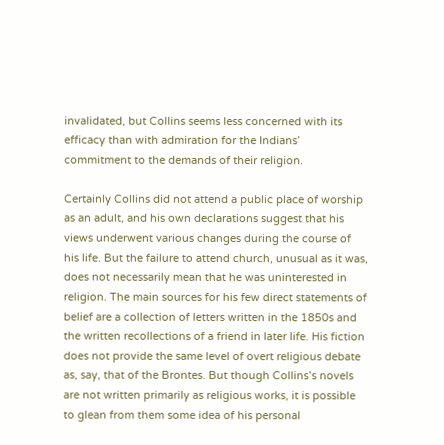invalidated, but Collins seems less concerned with its efficacy than with admiration for the Indians’ commitment to the demands of their religion.

Certainly Collins did not attend a public place of worship as an adult, and his own declarations suggest that his views underwent various changes during the course of his life. But the failure to attend church, unusual as it was, does not necessarily mean that he was uninterested in religion. The main sources for his few direct statements of belief are a collection of letters written in the 1850s and the written recollections of a friend in later life. His fiction does not provide the same level of overt religious debate as, say, that of the Brontes. But though Collins’s novels are not written primarily as religious works, it is possible to glean from them some idea of his personal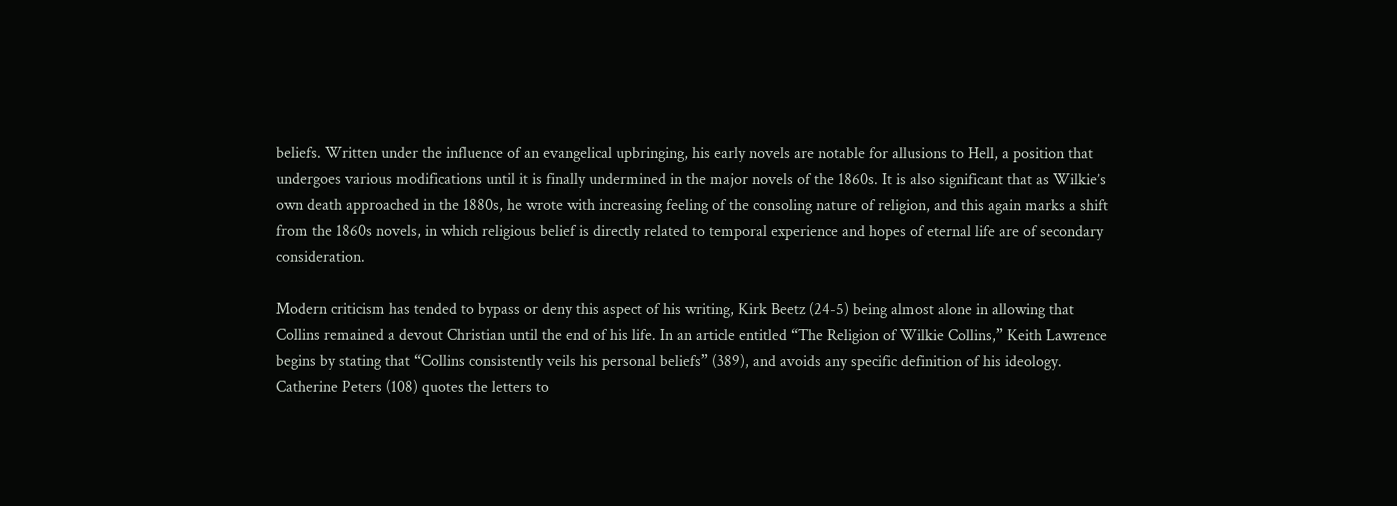beliefs. Written under the influence of an evangelical upbringing, his early novels are notable for allusions to Hell, a position that undergoes various modifications until it is finally undermined in the major novels of the 1860s. It is also significant that as Wilkie’s own death approached in the 1880s, he wrote with increasing feeling of the consoling nature of religion, and this again marks a shift from the 1860s novels, in which religious belief is directly related to temporal experience and hopes of eternal life are of secondary consideration.

Modern criticism has tended to bypass or deny this aspect of his writing, Kirk Beetz (24-5) being almost alone in allowing that Collins remained a devout Christian until the end of his life. In an article entitled “The Religion of Wilkie Collins,” Keith Lawrence begins by stating that “Collins consistently veils his personal beliefs” (389), and avoids any specific definition of his ideology. Catherine Peters (108) quotes the letters to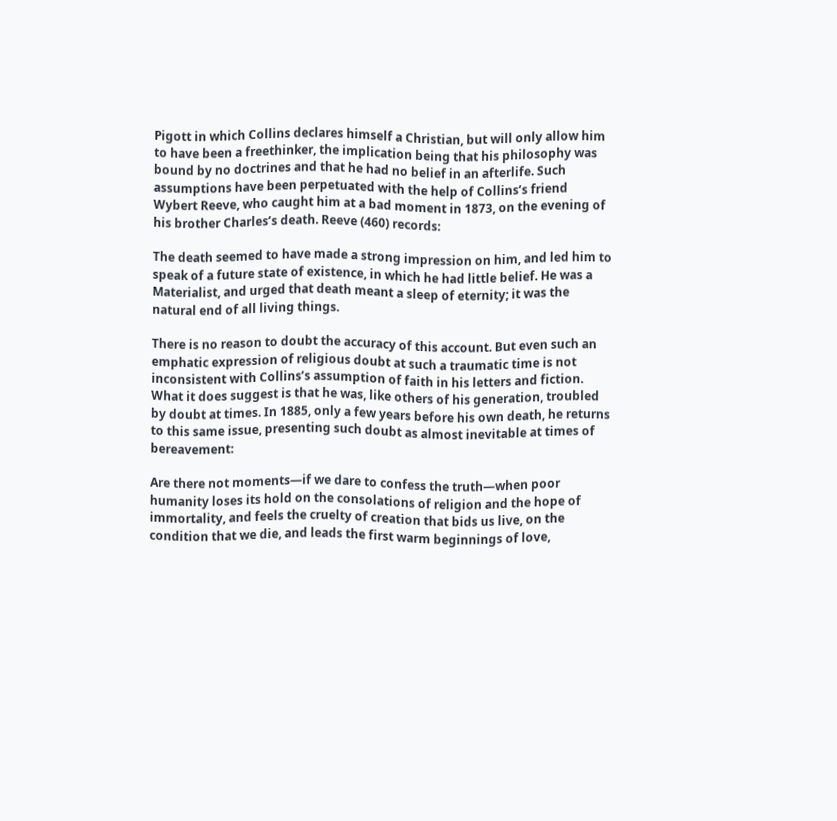Pigott in which Collins declares himself a Christian, but will only allow him to have been a freethinker, the implication being that his philosophy was bound by no doctrines and that he had no belief in an afterlife. Such assumptions have been perpetuated with the help of Collins’s friend Wybert Reeve, who caught him at a bad moment in 1873, on the evening of his brother Charles’s death. Reeve (460) records:

The death seemed to have made a strong impression on him, and led him to speak of a future state of existence, in which he had little belief. He was a Materialist, and urged that death meant a sleep of eternity; it was the natural end of all living things.

There is no reason to doubt the accuracy of this account. But even such an emphatic expression of religious doubt at such a traumatic time is not inconsistent with Collins’s assumption of faith in his letters and fiction. What it does suggest is that he was, like others of his generation, troubled by doubt at times. In 1885, only a few years before his own death, he returns to this same issue, presenting such doubt as almost inevitable at times of bereavement:

Are there not moments—if we dare to confess the truth—when poor humanity loses its hold on the consolations of religion and the hope of immortality, and feels the cruelty of creation that bids us live, on the condition that we die, and leads the first warm beginnings of love,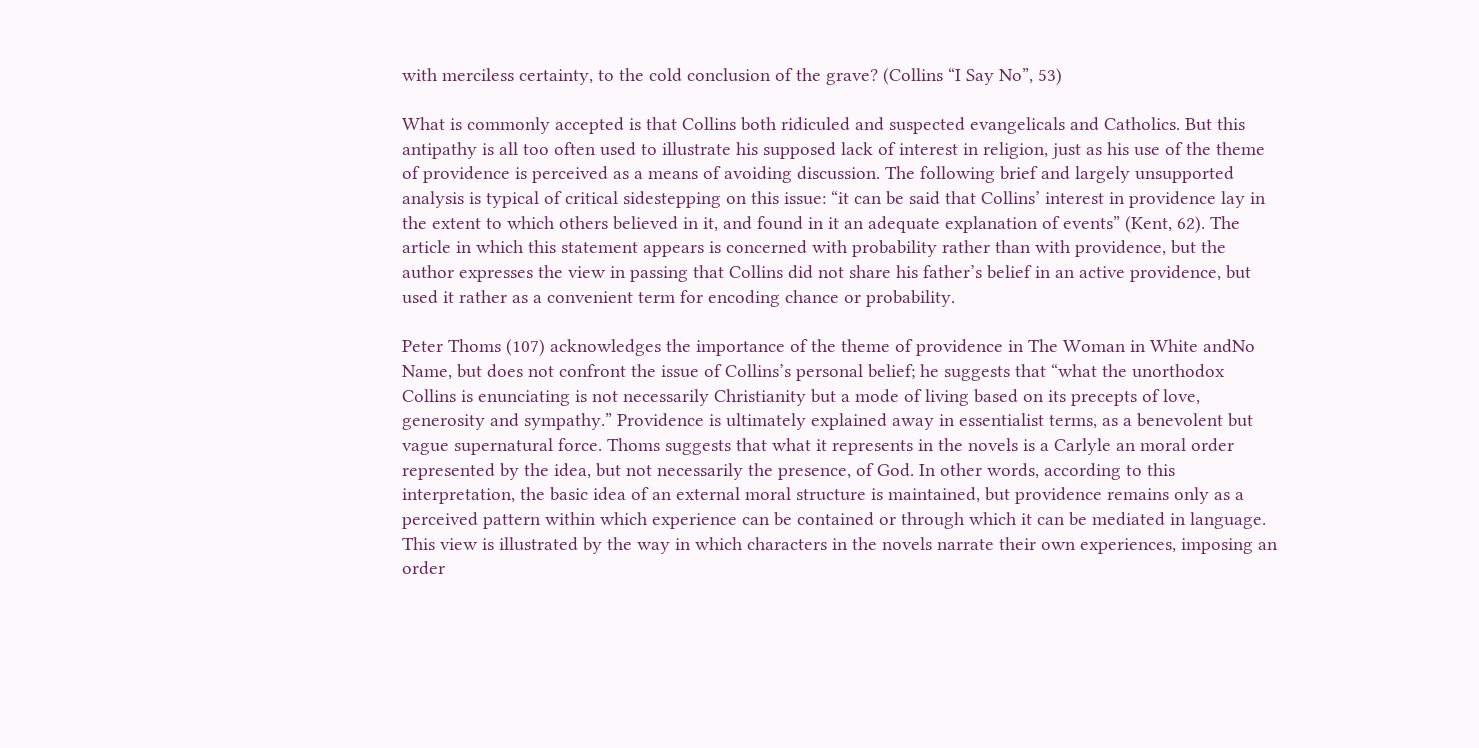with merciless certainty, to the cold conclusion of the grave? (Collins “I Say No”, 53)

What is commonly accepted is that Collins both ridiculed and suspected evangelicals and Catholics. But this antipathy is all too often used to illustrate his supposed lack of interest in religion, just as his use of the theme of providence is perceived as a means of avoiding discussion. The following brief and largely unsupported analysis is typical of critical sidestepping on this issue: “it can be said that Collins’ interest in providence lay in the extent to which others believed in it, and found in it an adequate explanation of events” (Kent, 62). The article in which this statement appears is concerned with probability rather than with providence, but the author expresses the view in passing that Collins did not share his father’s belief in an active providence, but used it rather as a convenient term for encoding chance or probability.

Peter Thoms (107) acknowledges the importance of the theme of providence in The Woman in White andNo Name, but does not confront the issue of Collins’s personal belief; he suggests that “what the unorthodox Collins is enunciating is not necessarily Christianity but a mode of living based on its precepts of love, generosity and sympathy.” Providence is ultimately explained away in essentialist terms, as a benevolent but vague supernatural force. Thoms suggests that what it represents in the novels is a Carlyle an moral order represented by the idea, but not necessarily the presence, of God. In other words, according to this interpretation, the basic idea of an external moral structure is maintained, but providence remains only as a perceived pattern within which experience can be contained or through which it can be mediated in language. This view is illustrated by the way in which characters in the novels narrate their own experiences, imposing an order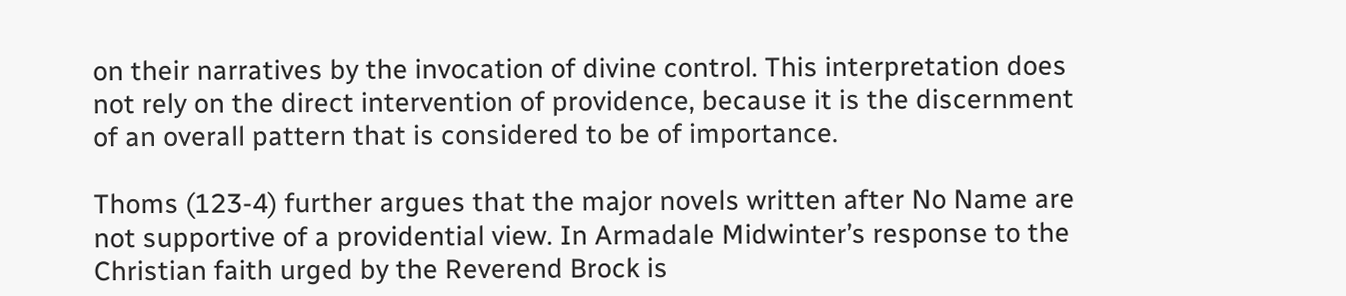on their narratives by the invocation of divine control. This interpretation does not rely on the direct intervention of providence, because it is the discernment of an overall pattern that is considered to be of importance.

Thoms (123-4) further argues that the major novels written after No Name are not supportive of a providential view. In Armadale Midwinter’s response to the Christian faith urged by the Reverend Brock is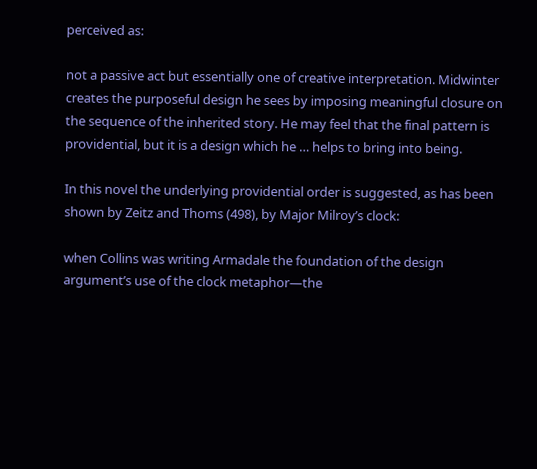perceived as:

not a passive act but essentially one of creative interpretation. Midwinter creates the purposeful design he sees by imposing meaningful closure on the sequence of the inherited story. He may feel that the final pattern is providential, but it is a design which he … helps to bring into being.

In this novel the underlying providential order is suggested, as has been shown by Zeitz and Thoms (498), by Major Milroy’s clock:

when Collins was writing Armadale the foundation of the design argument’s use of the clock metaphor—the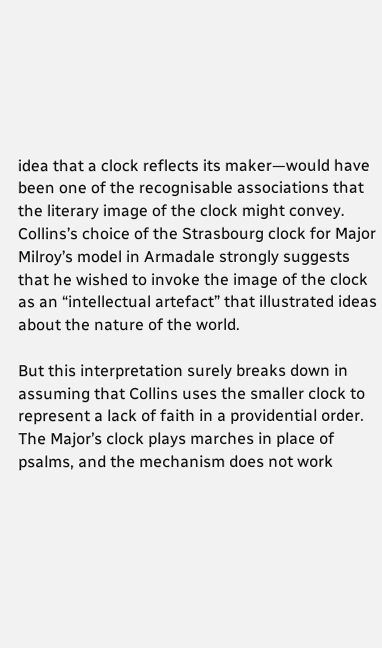idea that a clock reflects its maker—would have been one of the recognisable associations that the literary image of the clock might convey. Collins’s choice of the Strasbourg clock for Major Milroy’s model in Armadale strongly suggests that he wished to invoke the image of the clock as an “intellectual artefact” that illustrated ideas about the nature of the world.

But this interpretation surely breaks down in assuming that Collins uses the smaller clock to represent a lack of faith in a providential order. The Major’s clock plays marches in place of psalms, and the mechanism does not work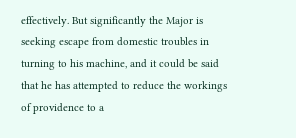effectively. But significantly the Major is seeking escape from domestic troubles in turning to his machine, and it could be said that he has attempted to reduce the workings of providence to a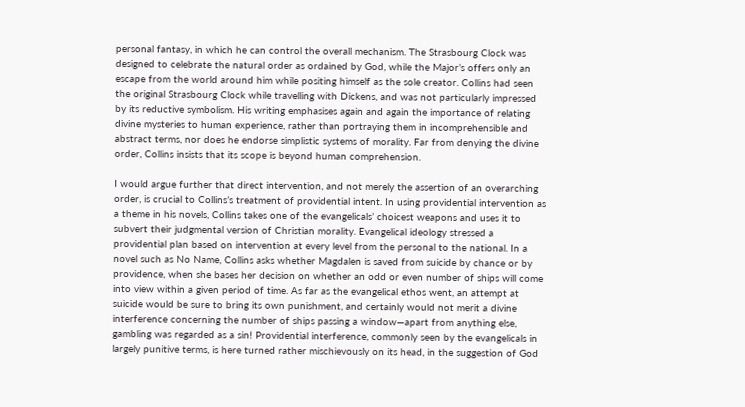personal fantasy, in which he can control the overall mechanism. The Strasbourg Clock was designed to celebrate the natural order as ordained by God, while the Major’s offers only an escape from the world around him while positing himself as the sole creator. Collins had seen the original Strasbourg Clock while travelling with Dickens, and was not particularly impressed by its reductive symbolism. His writing emphasises again and again the importance of relating divine mysteries to human experience, rather than portraying them in incomprehensible and abstract terms, nor does he endorse simplistic systems of morality. Far from denying the divine order, Collins insists that its scope is beyond human comprehension.

I would argue further that direct intervention, and not merely the assertion of an overarching order, is crucial to Collins’s treatment of providential intent. In using providential intervention as a theme in his novels, Collins takes one of the evangelicals’ choicest weapons and uses it to subvert their judgmental version of Christian morality. Evangelical ideology stressed a providential plan based on intervention at every level from the personal to the national. In a novel such as No Name, Collins asks whether Magdalen is saved from suicide by chance or by providence, when she bases her decision on whether an odd or even number of ships will come into view within a given period of time. As far as the evangelical ethos went, an attempt at suicide would be sure to bring its own punishment, and certainly would not merit a divine interference concerning the number of ships passing a window—apart from anything else, gambling was regarded as a sin! Providential interference, commonly seen by the evangelicals in largely punitive terms, is here turned rather mischievously on its head, in the suggestion of God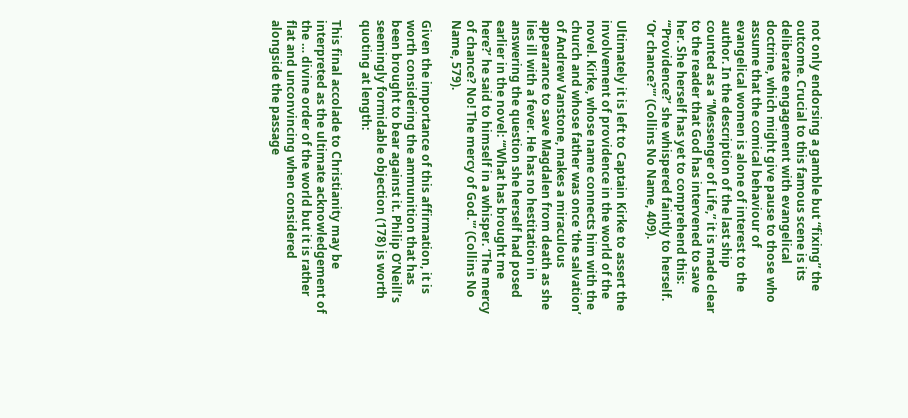not only endorsing a gamble but “fixing” the outcome. Crucial to this famous scene is its deliberate engagement with evangelical doctrine, which might give pause to those who assume that the comical behaviour of evangelical women is alone of interest to the author. In the description of the last ship counted as a “Messenger of Life,” it is made clear to the reader that God has intervened to save her. She herself has yet to comprehend this: “‘Providence?’ she whispered faintly to herself. ‘Or chance?'” (Collins No Name, 409).

Ultimately it is left to Captain Kirke to assert the involvement of providence in the world of the novel. Kirke, whose name connects him with the church and whose father was once ‘the salvation’ of Andrew Vanstone, makes a miraculous appearance to save Magdalen from death as she lies ill with a fever. He has no hestitation in answering the question she herself had posed earlier in the novel: “‘What has brought me here?’ he said to himself in a whisper. ‘The mercy of chance? No! The mercy of God.'” (Collins No Name, 579).

Given the importance of this affirmation, it is worth considering the ammunition that has been brought to bear against it. Philip O’Neill’s seemingly formidable objection (178) is worth quoting at length:

This final accolade to Christianity may be interpreted as the ultimate acknowledgement of the … divine order of the world but it is rather flat and unconvincing when considered alongside the passage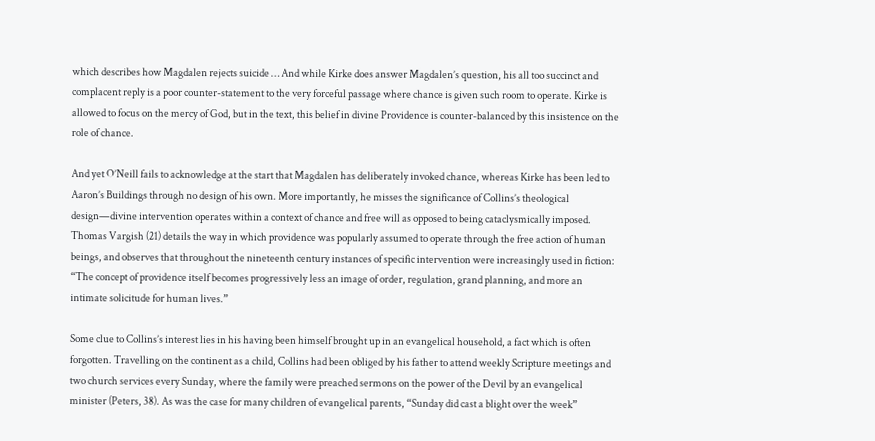which describes how Magdalen rejects suicide … And while Kirke does answer Magdalen’s question, his all too succinct and complacent reply is a poor counter-statement to the very forceful passage where chance is given such room to operate. Kirke is allowed to focus on the mercy of God, but in the text, this belief in divine Providence is counter-balanced by this insistence on the role of chance.

And yet O’Neill fails to acknowledge at the start that Magdalen has deliberately invoked chance, whereas Kirke has been led to Aaron’s Buildings through no design of his own. More importantly, he misses the significance of Collins’s theological design—divine intervention operates within a context of chance and free will as opposed to being cataclysmically imposed. Thomas Vargish (21) details the way in which providence was popularly assumed to operate through the free action of human beings, and observes that throughout the nineteenth century instances of specific intervention were increasingly used in fiction: “The concept of providence itself becomes progressively less an image of order, regulation, grand planning, and more an intimate solicitude for human lives.”

Some clue to Collins’s interest lies in his having been himself brought up in an evangelical household, a fact which is often forgotten. Travelling on the continent as a child, Collins had been obliged by his father to attend weekly Scripture meetings and two church services every Sunday, where the family were preached sermons on the power of the Devil by an evangelical minister (Peters, 38). As was the case for many children of evangelical parents, “Sunday did cast a blight over the week”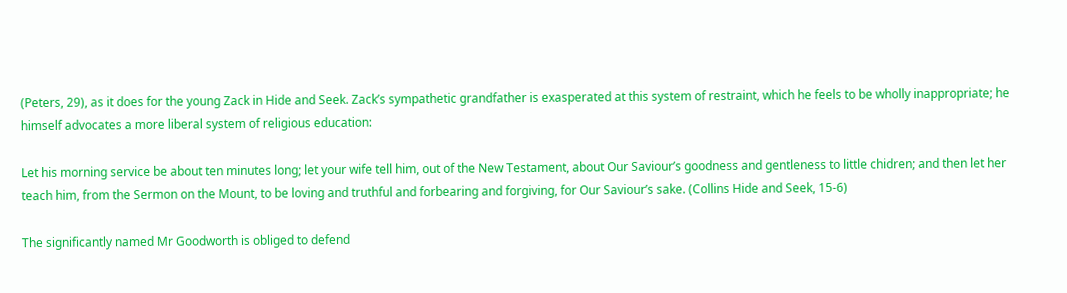(Peters, 29), as it does for the young Zack in Hide and Seek. Zack’s sympathetic grandfather is exasperated at this system of restraint, which he feels to be wholly inappropriate; he himself advocates a more liberal system of religious education:

Let his morning service be about ten minutes long; let your wife tell him, out of the New Testament, about Our Saviour’s goodness and gentleness to little chidren; and then let her teach him, from the Sermon on the Mount, to be loving and truthful and forbearing and forgiving, for Our Saviour’s sake. (Collins Hide and Seek, 15-6)

The significantly named Mr Goodworth is obliged to defend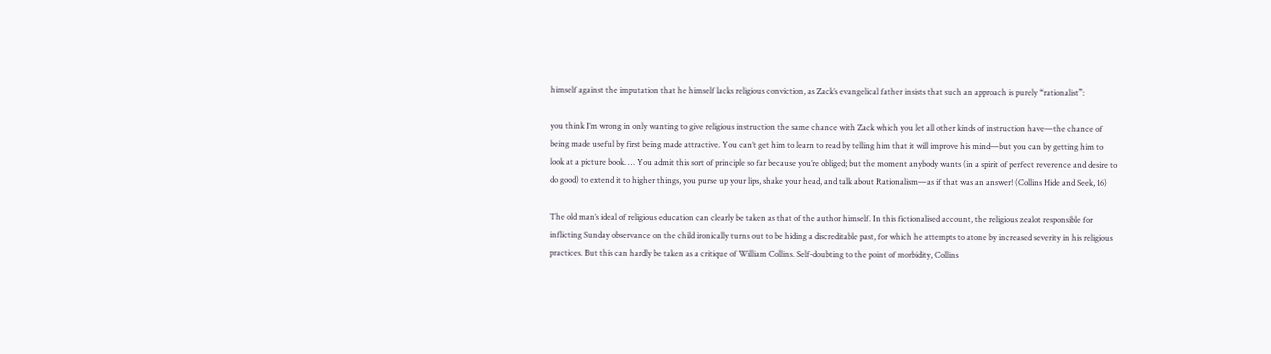himself against the imputation that he himself lacks religious conviction, as Zack’s evangelical father insists that such an approach is purely “rationalist”:

you think I’m wrong in only wanting to give religious instruction the same chance with Zack which you let all other kinds of instruction have—the chance of being made useful by first being made attractive. You can’t get him to learn to read by telling him that it will improve his mind—but you can by getting him to look at a picture book. … You admit this sort of principle so far because you’re obliged; but the moment anybody wants (in a spirit of perfect reverence and desire to do good) to extend it to higher things, you purse up your lips, shake your head, and talk about Rationalism—as if that was an answer! (Collins Hide and Seek, 16)

The old man’s ideal of religious education can clearly be taken as that of the author himself. In this fictionalised account, the religious zealot responsible for inflicting Sunday observance on the child ironically turns out to be hiding a discreditable past, for which he attempts to atone by increased severity in his religious practices. But this can hardly be taken as a critique of William Collins. Self-doubting to the point of morbidity, Collins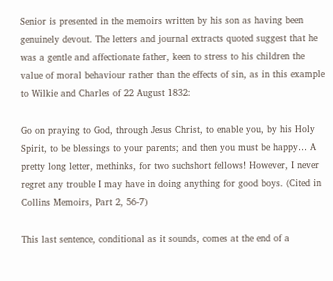Senior is presented in the memoirs written by his son as having been genuinely devout. The letters and journal extracts quoted suggest that he was a gentle and affectionate father, keen to stress to his children the value of moral behaviour rather than the effects of sin, as in this example to Wilkie and Charles of 22 August 1832:

Go on praying to God, through Jesus Christ, to enable you, by his Holy Spirit, to be blessings to your parents; and then you must be happy… A pretty long letter, methinks, for two suchshort fellows! However, I never regret any trouble I may have in doing anything for good boys. (Cited in Collins Memoirs, Part 2, 56-7)

This last sentence, conditional as it sounds, comes at the end of a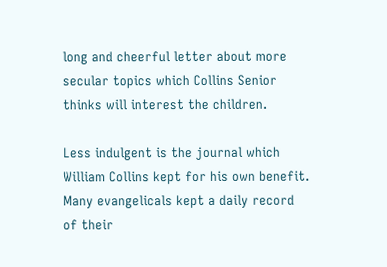long and cheerful letter about more secular topics which Collins Senior thinks will interest the children.

Less indulgent is the journal which William Collins kept for his own benefit. Many evangelicals kept a daily record of their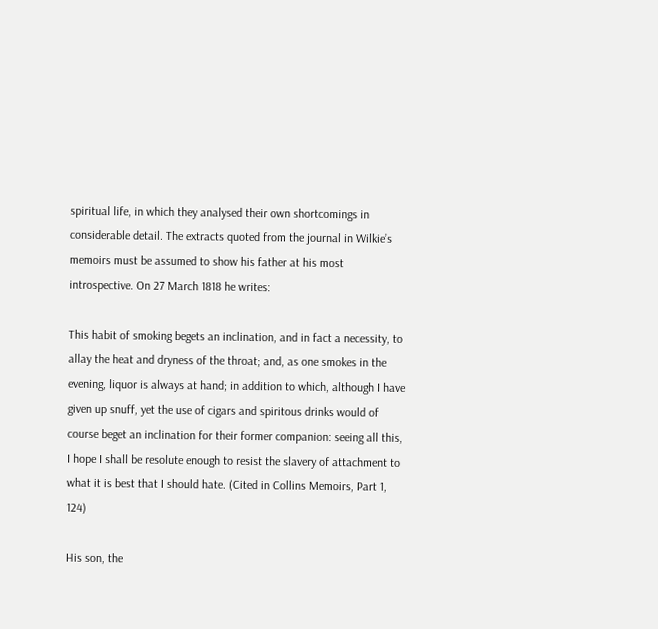spiritual life, in which they analysed their own shortcomings in considerable detail. The extracts quoted from the journal in Wilkie’s memoirs must be assumed to show his father at his most introspective. On 27 March 1818 he writes:

This habit of smoking begets an inclination, and in fact a necessity, to allay the heat and dryness of the throat; and, as one smokes in the evening, liquor is always at hand; in addition to which, although I have given up snuff, yet the use of cigars and spiritous drinks would of course beget an inclination for their former companion: seeing all this, I hope I shall be resolute enough to resist the slavery of attachment to what it is best that I should hate. (Cited in Collins Memoirs, Part 1, 124)

His son, the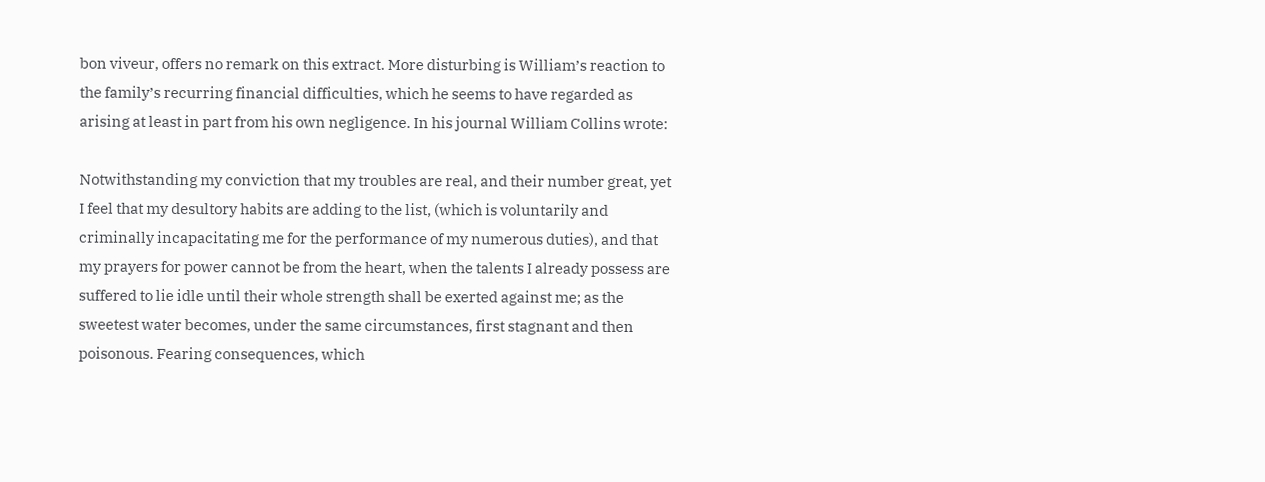bon viveur, offers no remark on this extract. More disturbing is William’s reaction to the family’s recurring financial difficulties, which he seems to have regarded as arising at least in part from his own negligence. In his journal William Collins wrote:

Notwithstanding my conviction that my troubles are real, and their number great, yet I feel that my desultory habits are adding to the list, (which is voluntarily and criminally incapacitating me for the performance of my numerous duties), and that my prayers for power cannot be from the heart, when the talents I already possess are suffered to lie idle until their whole strength shall be exerted against me; as the sweetest water becomes, under the same circumstances, first stagnant and then poisonous. Fearing consequences, which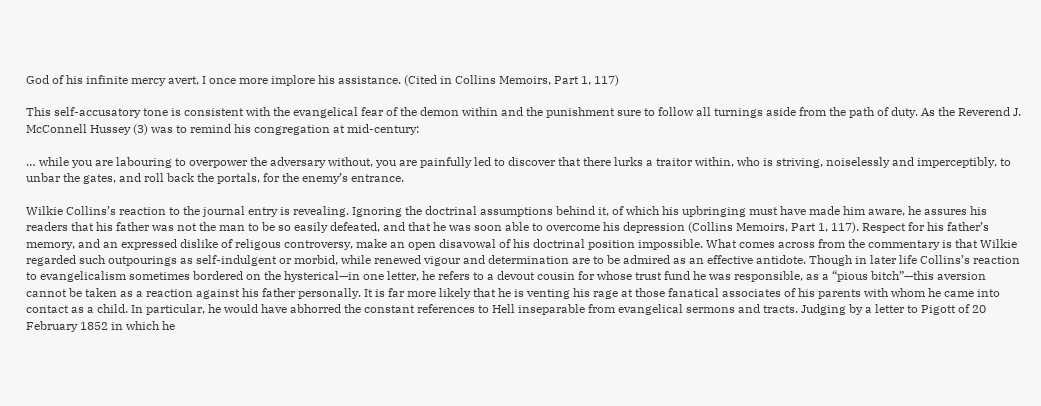God of his infinite mercy avert, I once more implore his assistance. (Cited in Collins Memoirs, Part 1, 117)

This self-accusatory tone is consistent with the evangelical fear of the demon within and the punishment sure to follow all turnings aside from the path of duty. As the Reverend J. McConnell Hussey (3) was to remind his congregation at mid-century:

… while you are labouring to overpower the adversary without, you are painfully led to discover that there lurks a traitor within, who is striving, noiselessly and imperceptibly, to unbar the gates, and roll back the portals, for the enemy’s entrance.

Wilkie Collins’s reaction to the journal entry is revealing. Ignoring the doctrinal assumptions behind it, of which his upbringing must have made him aware, he assures his readers that his father was not the man to be so easily defeated, and that he was soon able to overcome his depression (Collins Memoirs, Part 1, 117). Respect for his father’s memory, and an expressed dislike of religous controversy, make an open disavowal of his doctrinal position impossible. What comes across from the commentary is that Wilkie regarded such outpourings as self-indulgent or morbid, while renewed vigour and determination are to be admired as an effective antidote. Though in later life Collins’s reaction to evangelicalism sometimes bordered on the hysterical—in one letter, he refers to a devout cousin for whose trust fund he was responsible, as a “pious bitch”—this aversion cannot be taken as a reaction against his father personally. It is far more likely that he is venting his rage at those fanatical associates of his parents with whom he came into contact as a child. In particular, he would have abhorred the constant references to Hell inseparable from evangelical sermons and tracts. Judging by a letter to Pigott of 20 February 1852 in which he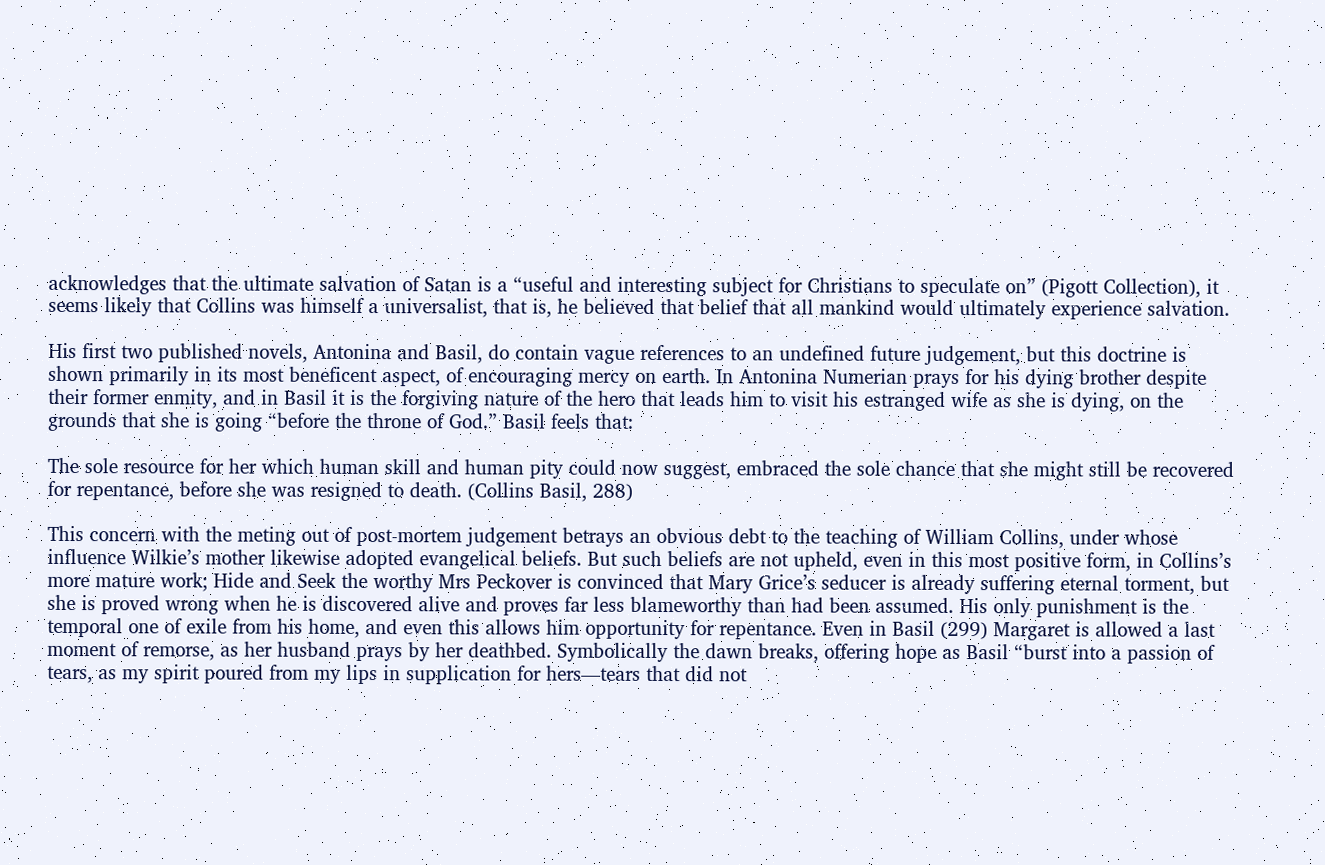acknowledges that the ultimate salvation of Satan is a “useful and interesting subject for Christians to speculate on” (Pigott Collection), it seems likely that Collins was himself a universalist, that is, he believed that belief that all mankind would ultimately experience salvation.

His first two published novels, Antonina and Basil, do contain vague references to an undefined future judgement, but this doctrine is shown primarily in its most beneficent aspect, of encouraging mercy on earth. In Antonina Numerian prays for his dying brother despite their former enmity, and in Basil it is the forgiving nature of the hero that leads him to visit his estranged wife as she is dying, on the grounds that she is going “before the throne of God.” Basil feels that:

The sole resource for her which human skill and human pity could now suggest, embraced the sole chance that she might still be recovered for repentance, before she was resigned to death. (Collins Basil, 288)

This concern with the meting out of post-mortem judgement betrays an obvious debt to the teaching of William Collins, under whose influence Wilkie’s mother likewise adopted evangelical beliefs. But such beliefs are not upheld, even in this most positive form, in Collins’s more mature work; Hide and Seek the worthy Mrs Peckover is convinced that Mary Grice’s seducer is already suffering eternal torment, but she is proved wrong when he is discovered alive and proves far less blameworthy than had been assumed. His only punishment is the temporal one of exile from his home, and even this allows him opportunity for repentance. Even in Basil (299) Margaret is allowed a last moment of remorse, as her husband prays by her deathbed. Symbolically the dawn breaks, offering hope as Basil “burst into a passion of tears, as my spirit poured from my lips in supplication for hers—tears that did not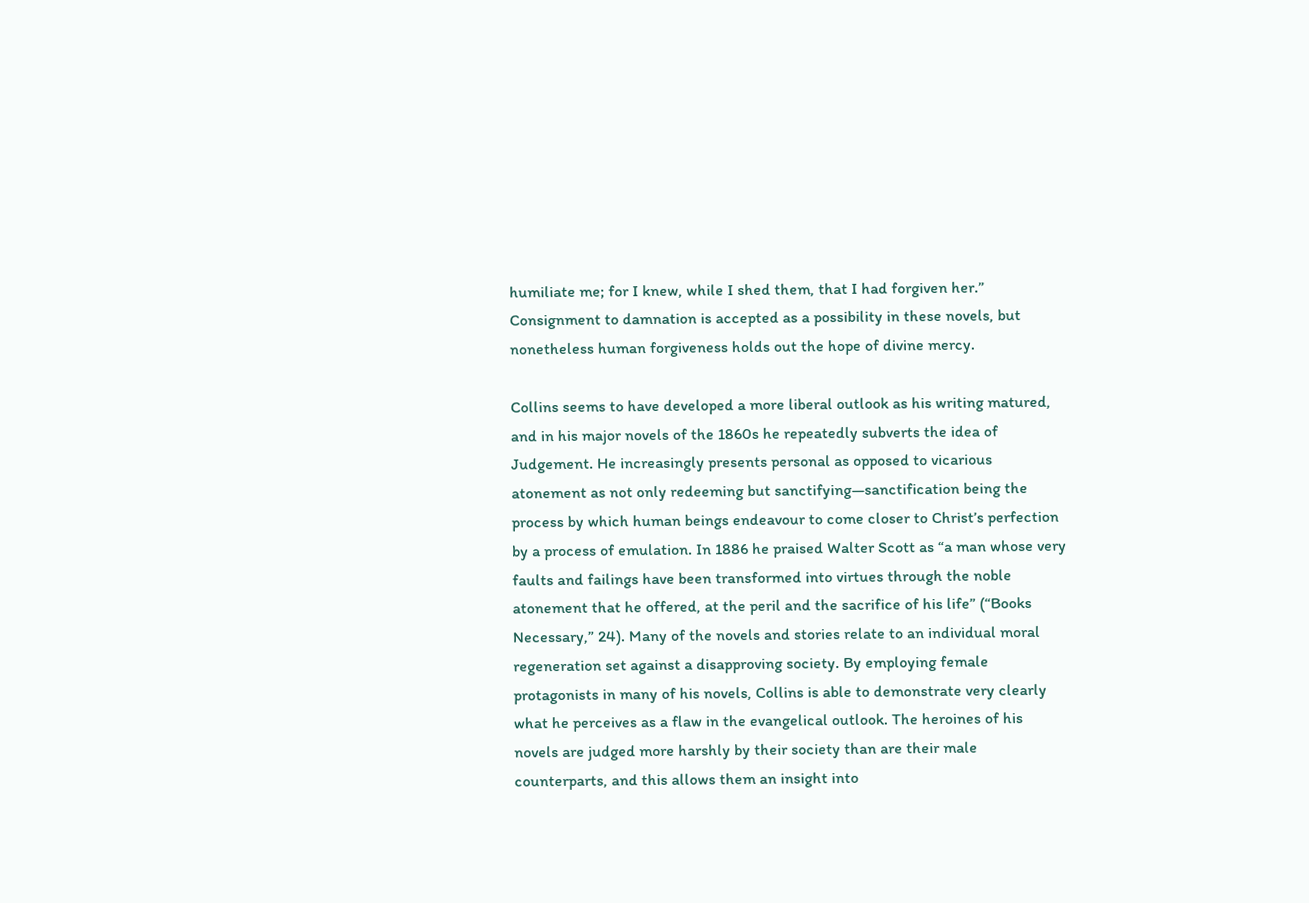humiliate me; for I knew, while I shed them, that I had forgiven her.” Consignment to damnation is accepted as a possibility in these novels, but nonetheless human forgiveness holds out the hope of divine mercy.

Collins seems to have developed a more liberal outlook as his writing matured, and in his major novels of the 1860s he repeatedly subverts the idea of Judgement. He increasingly presents personal as opposed to vicarious atonement as not only redeeming but sanctifying—sanctification being the process by which human beings endeavour to come closer to Christ’s perfection by a process of emulation. In 1886 he praised Walter Scott as “a man whose very faults and failings have been transformed into virtues through the noble atonement that he offered, at the peril and the sacrifice of his life” (“Books Necessary,” 24). Many of the novels and stories relate to an individual moral regeneration set against a disapproving society. By employing female protagonists in many of his novels, Collins is able to demonstrate very clearly what he perceives as a flaw in the evangelical outlook. The heroines of his novels are judged more harshly by their society than are their male counterparts, and this allows them an insight into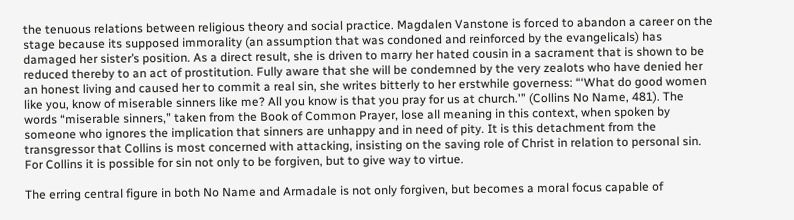the tenuous relations between religious theory and social practice. Magdalen Vanstone is forced to abandon a career on the stage because its supposed immorality (an assumption that was condoned and reinforced by the evangelicals) has damaged her sister’s position. As a direct result, she is driven to marry her hated cousin in a sacrament that is shown to be reduced thereby to an act of prostitution. Fully aware that she will be condemned by the very zealots who have denied her an honest living and caused her to commit a real sin, she writes bitterly to her erstwhile governess: “‘What do good women like you, know of miserable sinners like me? All you know is that you pray for us at church.'” (Collins No Name, 481). The words “miserable sinners,” taken from the Book of Common Prayer, lose all meaning in this context, when spoken by someone who ignores the implication that sinners are unhappy and in need of pity. It is this detachment from the transgressor that Collins is most concerned with attacking, insisting on the saving role of Christ in relation to personal sin. For Collins it is possible for sin not only to be forgiven, but to give way to virtue.

The erring central figure in both No Name and Armadale is not only forgiven, but becomes a moral focus capable of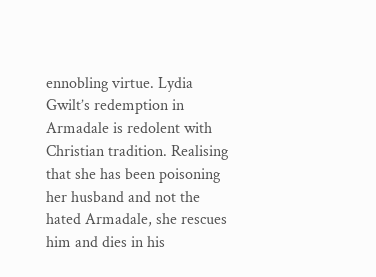ennobling virtue. Lydia Gwilt’s redemption in Armadale is redolent with Christian tradition. Realising that she has been poisoning her husband and not the hated Armadale, she rescues him and dies in his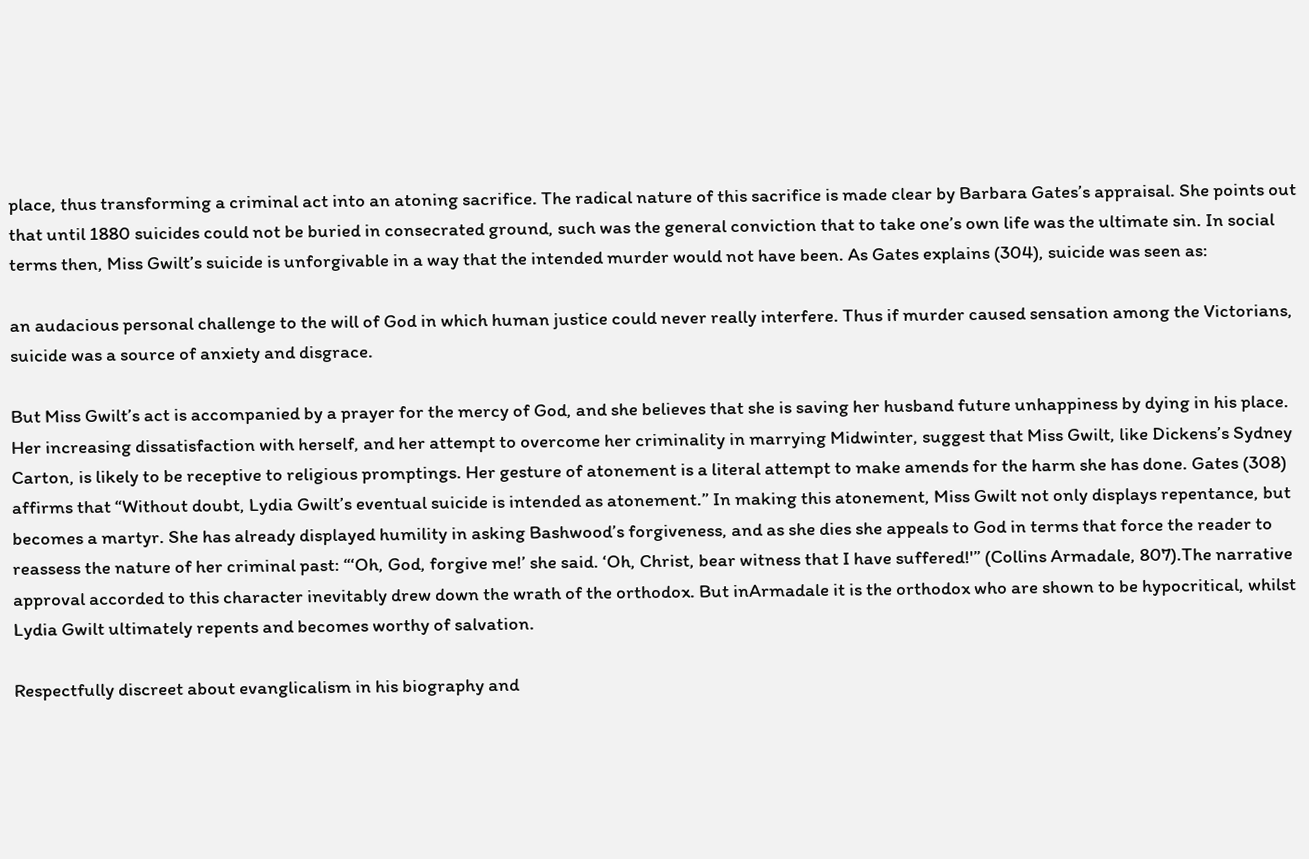place, thus transforming a criminal act into an atoning sacrifice. The radical nature of this sacrifice is made clear by Barbara Gates’s appraisal. She points out that until 1880 suicides could not be buried in consecrated ground, such was the general conviction that to take one’s own life was the ultimate sin. In social terms then, Miss Gwilt’s suicide is unforgivable in a way that the intended murder would not have been. As Gates explains (304), suicide was seen as:

an audacious personal challenge to the will of God in which human justice could never really interfere. Thus if murder caused sensation among the Victorians, suicide was a source of anxiety and disgrace.

But Miss Gwilt’s act is accompanied by a prayer for the mercy of God, and she believes that she is saving her husband future unhappiness by dying in his place. Her increasing dissatisfaction with herself, and her attempt to overcome her criminality in marrying Midwinter, suggest that Miss Gwilt, like Dickens’s Sydney Carton, is likely to be receptive to religious promptings. Her gesture of atonement is a literal attempt to make amends for the harm she has done. Gates (308) affirms that “Without doubt, Lydia Gwilt’s eventual suicide is intended as atonement.” In making this atonement, Miss Gwilt not only displays repentance, but becomes a martyr. She has already displayed humility in asking Bashwood’s forgiveness, and as she dies she appeals to God in terms that force the reader to reassess the nature of her criminal past: “‘Oh, God, forgive me!’ she said. ‘Oh, Christ, bear witness that I have suffered!'” (Collins Armadale, 807).The narrative approval accorded to this character inevitably drew down the wrath of the orthodox. But inArmadale it is the orthodox who are shown to be hypocritical, whilst Lydia Gwilt ultimately repents and becomes worthy of salvation.

Respectfully discreet about evanglicalism in his biography and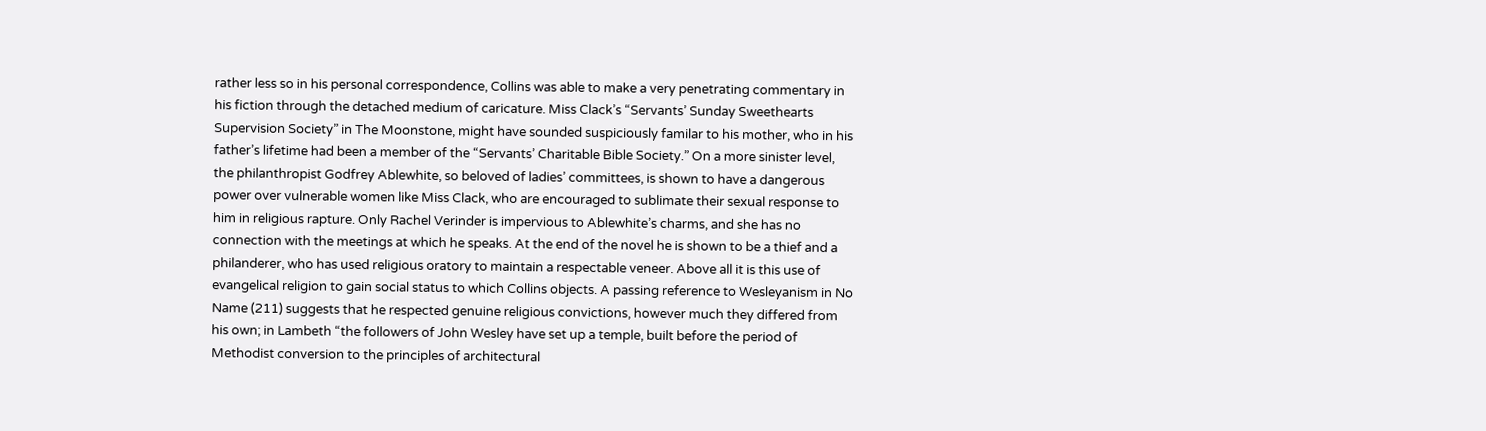rather less so in his personal correspondence, Collins was able to make a very penetrating commentary in his fiction through the detached medium of caricature. Miss Clack’s “Servants’ Sunday Sweethearts Supervision Society” in The Moonstone, might have sounded suspiciously familar to his mother, who in his father’s lifetime had been a member of the “Servants’ Charitable Bible Society.” On a more sinister level, the philanthropist Godfrey Ablewhite, so beloved of ladies’ committees, is shown to have a dangerous power over vulnerable women like Miss Clack, who are encouraged to sublimate their sexual response to him in religious rapture. Only Rachel Verinder is impervious to Ablewhite’s charms, and she has no connection with the meetings at which he speaks. At the end of the novel he is shown to be a thief and a philanderer, who has used religious oratory to maintain a respectable veneer. Above all it is this use of evangelical religion to gain social status to which Collins objects. A passing reference to Wesleyanism in No Name (211) suggests that he respected genuine religious convictions, however much they differed from his own; in Lambeth “the followers of John Wesley have set up a temple, built before the period of Methodist conversion to the principles of architectural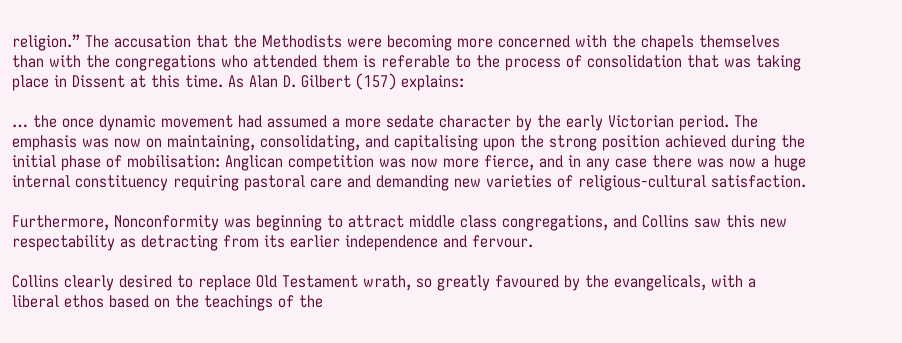religion.” The accusation that the Methodists were becoming more concerned with the chapels themselves than with the congregations who attended them is referable to the process of consolidation that was taking place in Dissent at this time. As Alan D. Gilbert (157) explains:

… the once dynamic movement had assumed a more sedate character by the early Victorian period. The emphasis was now on maintaining, consolidating, and capitalising upon the strong position achieved during the initial phase of mobilisation: Anglican competition was now more fierce, and in any case there was now a huge internal constituency requiring pastoral care and demanding new varieties of religious-cultural satisfaction.

Furthermore, Nonconformity was beginning to attract middle class congregations, and Collins saw this new respectability as detracting from its earlier independence and fervour.

Collins clearly desired to replace Old Testament wrath, so greatly favoured by the evangelicals, with a liberal ethos based on the teachings of the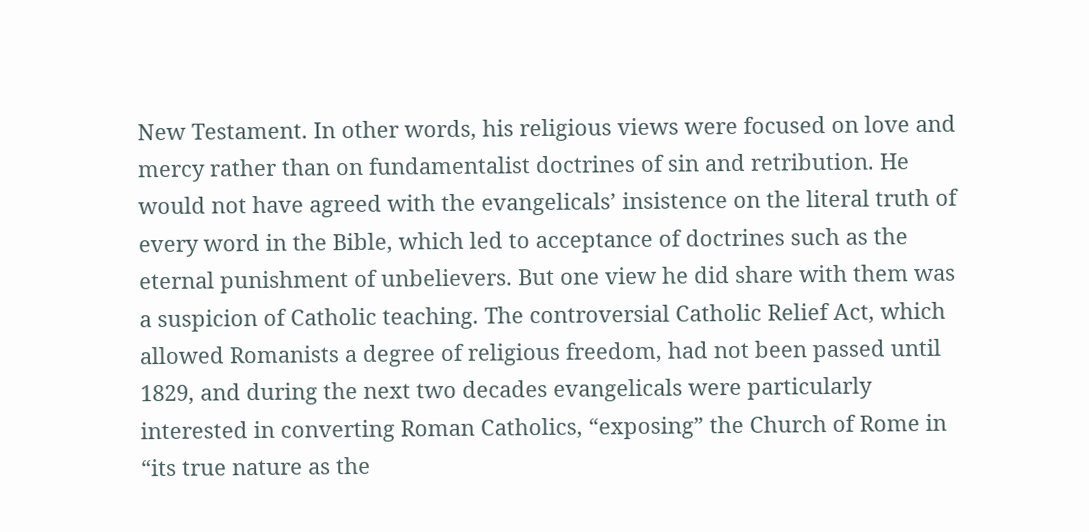New Testament. In other words, his religious views were focused on love and mercy rather than on fundamentalist doctrines of sin and retribution. He would not have agreed with the evangelicals’ insistence on the literal truth of every word in the Bible, which led to acceptance of doctrines such as the eternal punishment of unbelievers. But one view he did share with them was a suspicion of Catholic teaching. The controversial Catholic Relief Act, which allowed Romanists a degree of religious freedom, had not been passed until 1829, and during the next two decades evangelicals were particularly interested in converting Roman Catholics, “exposing” the Church of Rome in “its true nature as the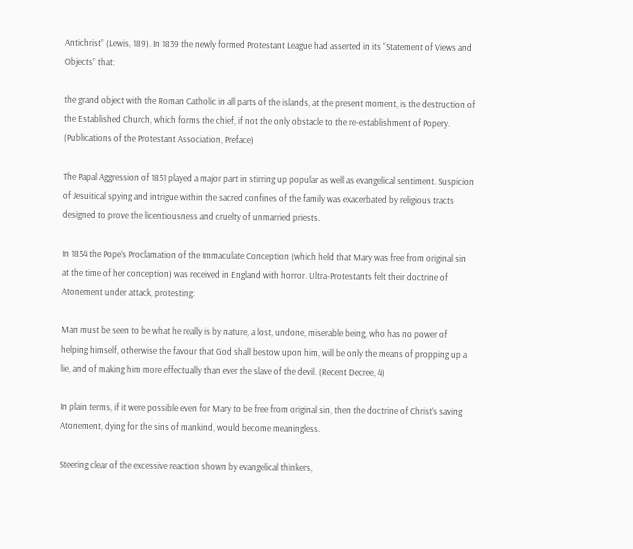Antichrist” (Lewis, 189). In 1839 the newly formed Protestant League had asserted in its “Statement of Views and Objects” that:

the grand object with the Roman Catholic in all parts of the islands, at the present moment, is the destruction of the Established Church, which forms the chief, if not the only obstacle to the re-establishment of Popery. (Publications of the Protestant Association, Preface)

The Papal Aggression of 1851 played a major part in stirring up popular as well as evangelical sentiment. Suspicion of Jesuitical spying and intrigue within the sacred confines of the family was exacerbated by religious tracts designed to prove the licentiousness and cruelty of unmarried priests.

In 1854 the Pope’s Proclamation of the Immaculate Conception (which held that Mary was free from original sin at the time of her conception) was received in England with horror. Ultra-Protestants felt their doctrine of Atonement under attack, protesting:

Man must be seen to be what he really is by nature, a lost, undone, miserable being, who has no power of helping himself, otherwise the favour that God shall bestow upon him, will be only the means of propping up a lie, and of making him more effectually than ever the slave of the devil. (Recent Decree, 4)

In plain terms, if it were possible even for Mary to be free from original sin, then the doctrine of Christ’s saving Atonement, dying for the sins of mankind, would become meaningless.

Steering clear of the excessive reaction shown by evangelical thinkers,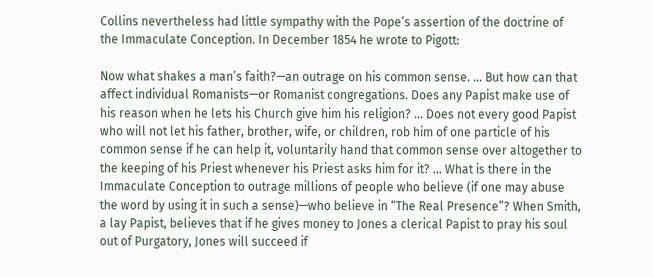Collins nevertheless had little sympathy with the Pope’s assertion of the doctrine of the Immaculate Conception. In December 1854 he wrote to Pigott:

Now what shakes a man’s faith?—an outrage on his common sense. … But how can that affect individual Romanists—or Romanist congregations. Does any Papist make use of his reason when he lets his Church give him his religion? … Does not every good Papist who will not let his father, brother, wife, or children, rob him of one particle of his common sense if he can help it, voluntarily hand that common sense over altogether to the keeping of his Priest whenever his Priest asks him for it? … What is there in the Immaculate Conception to outrage millions of people who believe (if one may abuse the word by using it in such a sense)—who believe in “The Real Presence”? When Smith, a lay Papist, believes that if he gives money to Jones a clerical Papist to pray his soul out of Purgatory, Jones will succeed if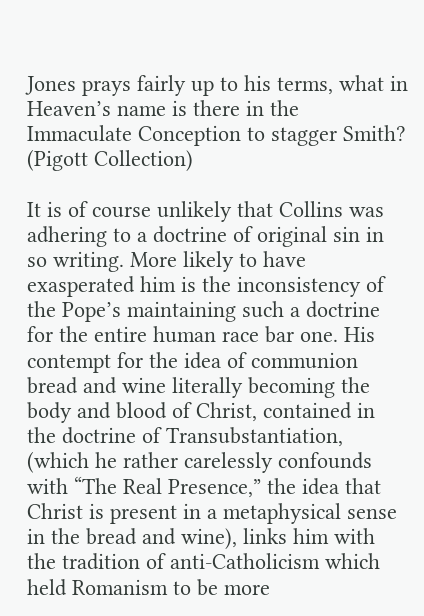Jones prays fairly up to his terms, what in Heaven’s name is there in the Immaculate Conception to stagger Smith? (Pigott Collection)

It is of course unlikely that Collins was adhering to a doctrine of original sin in so writing. More likely to have exasperated him is the inconsistency of the Pope’s maintaining such a doctrine for the entire human race bar one. His contempt for the idea of communion bread and wine literally becoming the body and blood of Christ, contained in the doctrine of Transubstantiation, (which he rather carelessly confounds with “The Real Presence,” the idea that Christ is present in a metaphysical sense in the bread and wine), links him with the tradition of anti-Catholicism which held Romanism to be more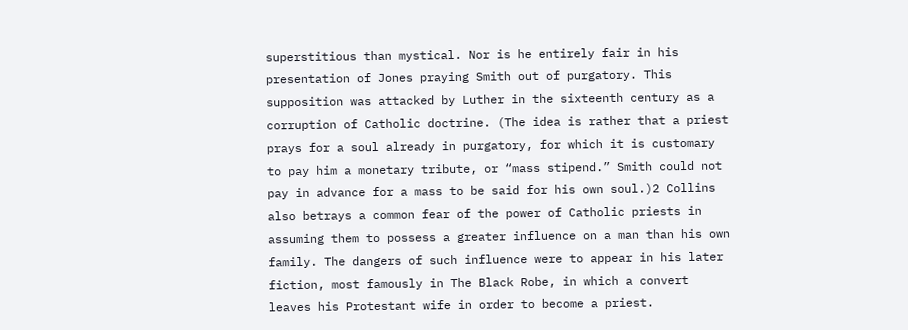superstitious than mystical. Nor is he entirely fair in his presentation of Jones praying Smith out of purgatory. This supposition was attacked by Luther in the sixteenth century as a corruption of Catholic doctrine. (The idea is rather that a priest prays for a soul already in purgatory, for which it is customary to pay him a monetary tribute, or “mass stipend.” Smith could not pay in advance for a mass to be said for his own soul.)2 Collins also betrays a common fear of the power of Catholic priests in assuming them to possess a greater influence on a man than his own family. The dangers of such influence were to appear in his later fiction, most famously in The Black Robe, in which a convert leaves his Protestant wife in order to become a priest.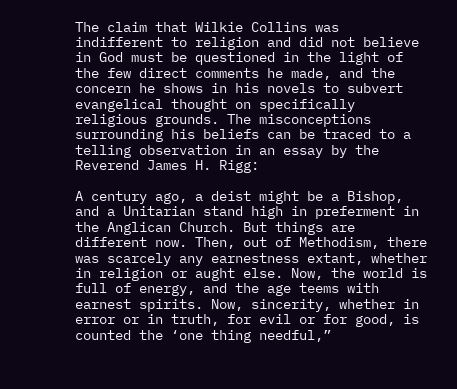The claim that Wilkie Collins was indifferent to religion and did not believe in God must be questioned in the light of the few direct comments he made, and the concern he shows in his novels to subvert evangelical thought on specifically religious grounds. The misconceptions surrounding his beliefs can be traced to a telling observation in an essay by the Reverend James H. Rigg:

A century ago, a deist might be a Bishop, and a Unitarian stand high in preferment in the Anglican Church. But things are different now. Then, out of Methodism, there was scarcely any earnestness extant, whether in religion or aught else. Now, the world is full of energy, and the age teems with earnest spirits. Now, sincerity, whether in error or in truth, for evil or for good, is counted the ‘one thing needful,”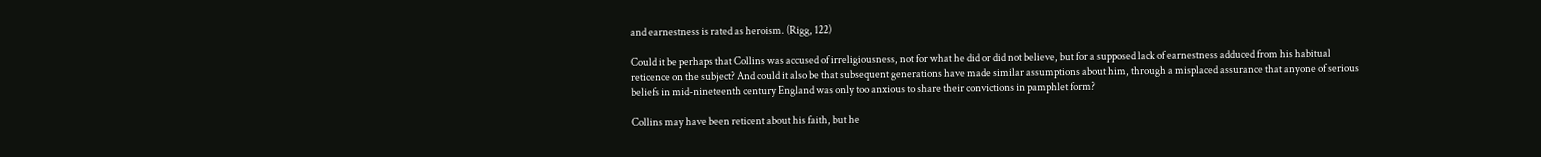and earnestness is rated as heroism. (Rigg, 122)

Could it be perhaps that Collins was accused of irreligiousness, not for what he did or did not believe, but for a supposed lack of earnestness adduced from his habitual reticence on the subject? And could it also be that subsequent generations have made similar assumptions about him, through a misplaced assurance that anyone of serious beliefs in mid-nineteenth century England was only too anxious to share their convictions in pamphlet form?

Collins may have been reticent about his faith, but he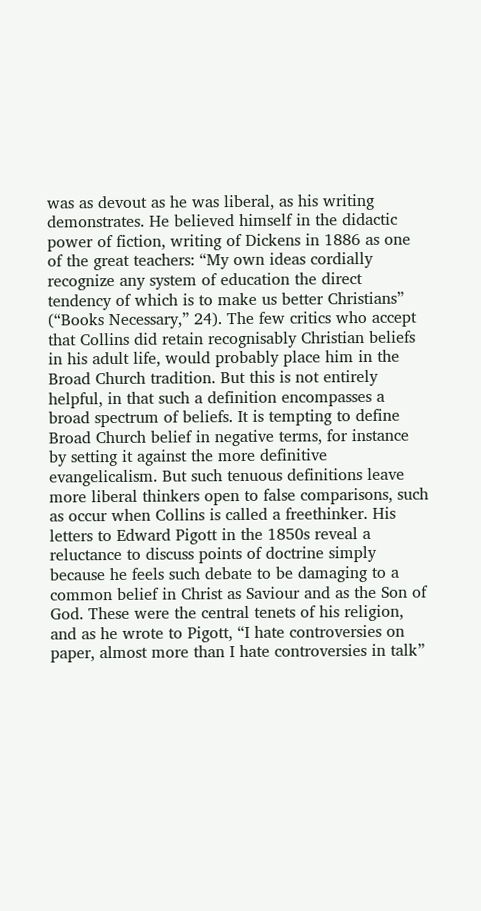was as devout as he was liberal, as his writing demonstrates. He believed himself in the didactic power of fiction, writing of Dickens in 1886 as one of the great teachers: “My own ideas cordially recognize any system of education the direct tendency of which is to make us better Christians” (“Books Necessary,” 24). The few critics who accept that Collins did retain recognisably Christian beliefs in his adult life, would probably place him in the Broad Church tradition. But this is not entirely helpful, in that such a definition encompasses a broad spectrum of beliefs. It is tempting to define Broad Church belief in negative terms, for instance by setting it against the more definitive evangelicalism. But such tenuous definitions leave more liberal thinkers open to false comparisons, such as occur when Collins is called a freethinker. His letters to Edward Pigott in the 1850s reveal a reluctance to discuss points of doctrine simply because he feels such debate to be damaging to a common belief in Christ as Saviour and as the Son of God. These were the central tenets of his religion, and as he wrote to Pigott, “I hate controversies on paper, almost more than I hate controversies in talk”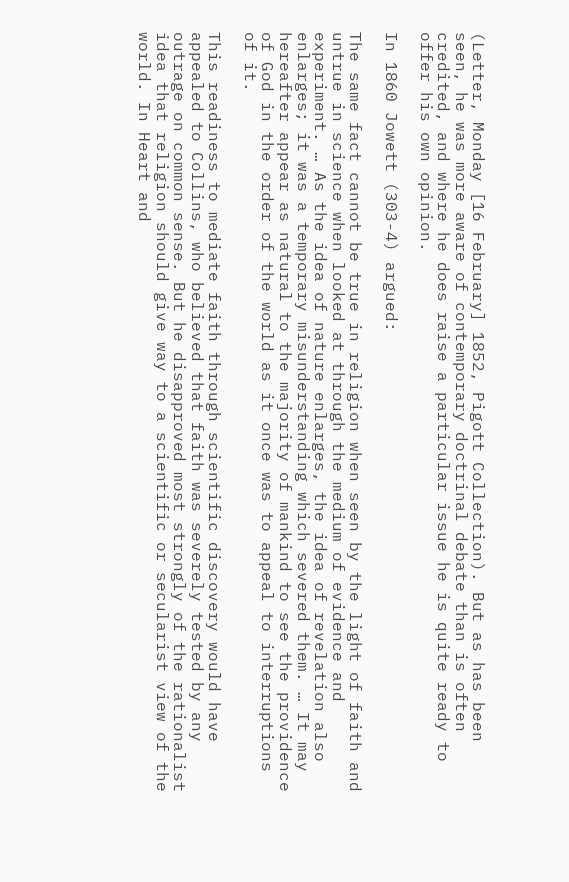(Letter, Monday [16 February] 1852, Pigott Collection). But as has been seen, he was more aware of contemporary doctrinal debate than is often credited, and where he does raise a particular issue he is quite ready to offer his own opinion.

In 1860 Jowett (303-4) argued:

The same fact cannot be true in religion when seen by the light of faith and untrue in science when looked at through the medium of evidence and experiment. … As the idea of nature enlarges, the idea of revelation also enlarges; it was a temporary misunderstanding which severed them. … It may hereafter appear as natural to the majority of mankind to see the providence of God in the order of the world as it once was to appeal to interruptions of it.

This readiness to mediate faith through scientific discovery would have appealed to Collins, who believed that faith was severely tested by any outrage on common sense. But he disapproved most strongly of the rationalist idea that religion should give way to a scientific or secularist view of the world. In Heart and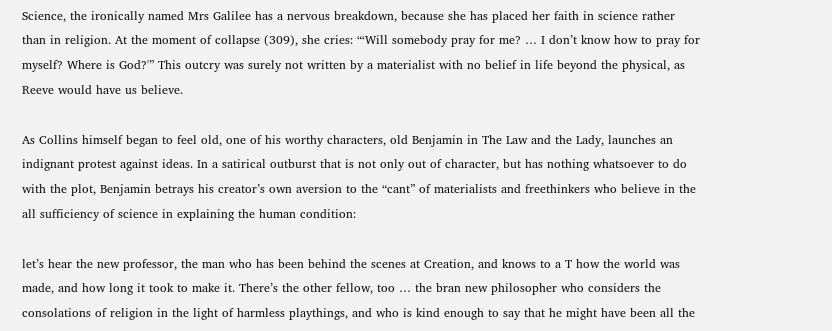Science, the ironically named Mrs Galilee has a nervous breakdown, because she has placed her faith in science rather than in religion. At the moment of collapse (309), she cries: “‘Will somebody pray for me? … I don’t know how to pray for myself? Where is God?'” This outcry was surely not written by a materialist with no belief in life beyond the physical, as Reeve would have us believe.

As Collins himself began to feel old, one of his worthy characters, old Benjamin in The Law and the Lady, launches an indignant protest against ideas. In a satirical outburst that is not only out of character, but has nothing whatsoever to do with the plot, Benjamin betrays his creator’s own aversion to the “cant” of materialists and freethinkers who believe in the all sufficiency of science in explaining the human condition:

let’s hear the new professor, the man who has been behind the scenes at Creation, and knows to a T how the world was made, and how long it took to make it. There’s the other fellow, too … the bran new philosopher who considers the consolations of religion in the light of harmless playthings, and who is kind enough to say that he might have been all the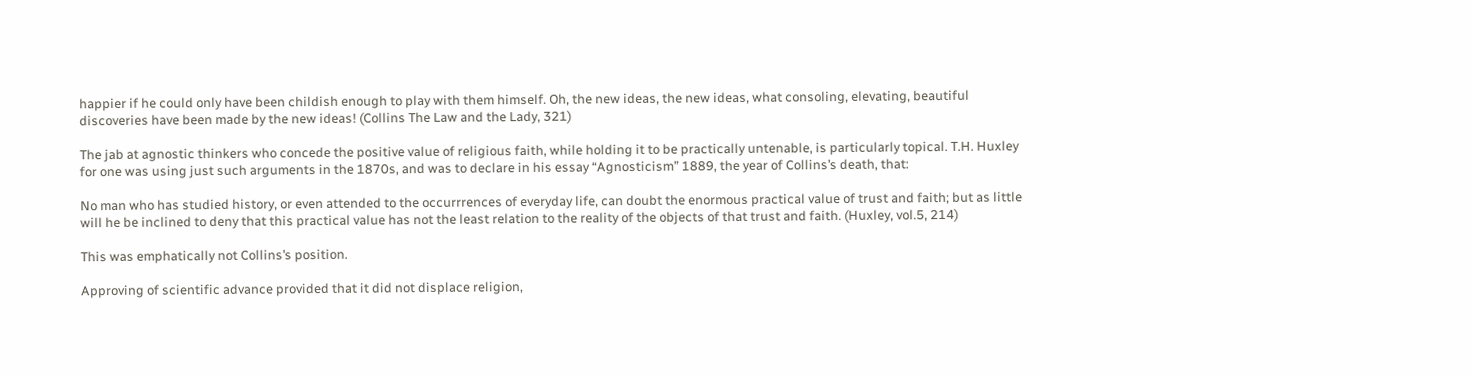happier if he could only have been childish enough to play with them himself. Oh, the new ideas, the new ideas, what consoling, elevating, beautiful discoveries have been made by the new ideas! (Collins The Law and the Lady, 321)

The jab at agnostic thinkers who concede the positive value of religious faith, while holding it to be practically untenable, is particularly topical. T.H. Huxley for one was using just such arguments in the 1870s, and was to declare in his essay “Agnosticism” 1889, the year of Collins’s death, that:

No man who has studied history, or even attended to the occurrrences of everyday life, can doubt the enormous practical value of trust and faith; but as little will he be inclined to deny that this practical value has not the least relation to the reality of the objects of that trust and faith. (Huxley, vol.5, 214)

This was emphatically not Collins’s position.

Approving of scientific advance provided that it did not displace religion,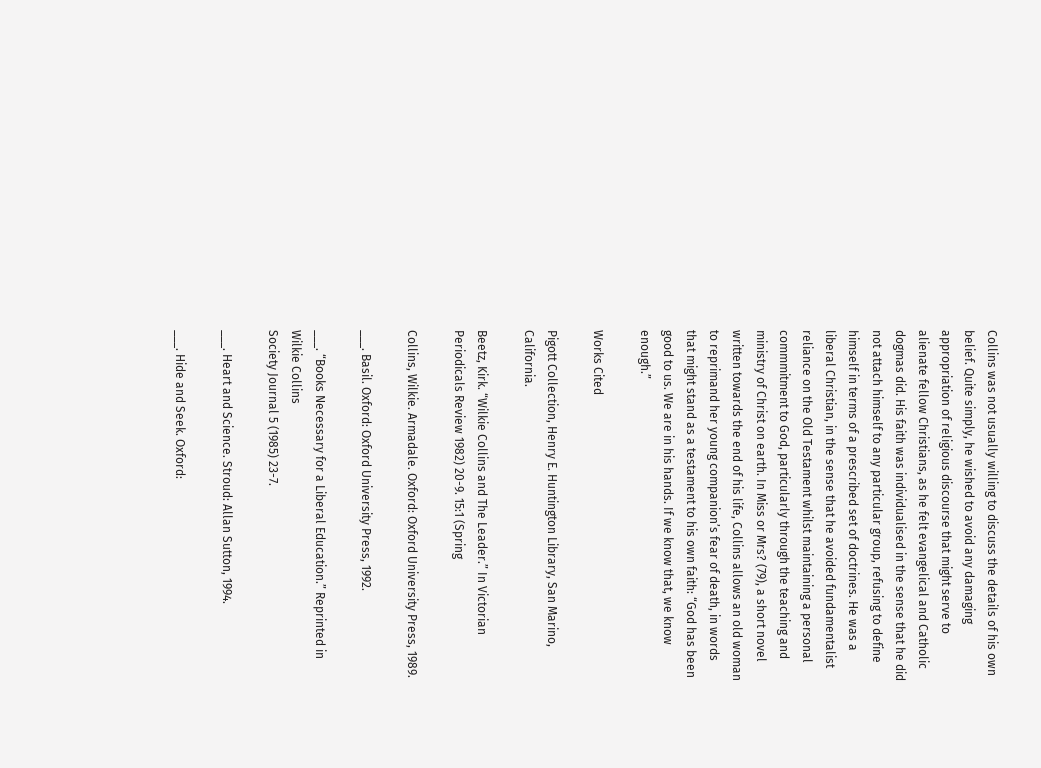Collins was not usually willing to discuss the details of his own belief. Quite simply, he wished to avoid any damaging appropriation of religious discourse that might serve to alienate fellow Christians, as he felt evangelical and Catholic dogmas did. His faith was individualised in the sense that he did not attach himself to any particular group, refusing to define himself in terms of a prescribed set of doctrines. He was a liberal Christian, in the sense that he avoided fundamentalist reliance on the Old Testament whilst maintaining a personal commmitment to God, particularly through the teaching and ministry of Christ on earth. In Miss or Mrs? (79), a short novel written towards the end of his life, Collins allows an old woman to reprimand her young companion’s fear of death, in words that might stand as a testament to his own faith: “God has been good to us. We are in his hands. If we know that, we know enough.”

Works Cited

Pigott Collection, Henry E. Huntington Library, San Marino, California.

Beetz, Kirk. “Wilkie Collins and The Leader.” In Victorian Periodicals Review 1982) 20-9. 15:1 (Spring

Collins, Wilkie. Armadale. Oxford: Oxford University Press, 1989.

___. Basil. Oxford: Oxford University Press, 1992.

___. “Books Necessary for a Liberal Education.” Reprinted in Wilkie Collins
Society Journal 5 (1985) 23-7.

___. Heart and Science. Stroud: Allan Sutton, 1994.

___. Hide and Seek. Oxford: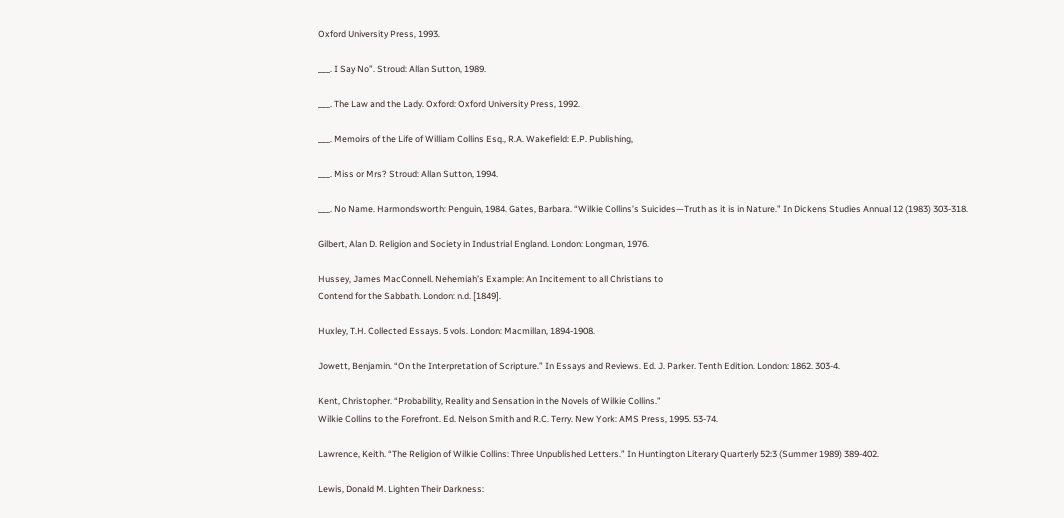Oxford University Press, 1993.

___. I Say No”. Stroud: Allan Sutton, 1989.

___. The Law and the Lady. Oxford: Oxford University Press, 1992.

___. Memoirs of the Life of William Collins Esq., R.A. Wakefield: E.P. Publishing,

___. Miss or Mrs? Stroud: Allan Sutton, 1994.

___. No Name. Harmondsworth: Penguin, 1984. Gates, Barbara. “Wilkie Collins’s Suicides—Truth as it is in Nature.” In Dickens Studies Annual 12 (1983) 303-318.

Gilbert, Alan D. Religion and Society in Industrial England. London: Longman, 1976.

Hussey, James MacConnell. Nehemiah’s Example: An Incitement to all Christians to
Contend for the Sabbath. London: n.d. [1849].

Huxley, T.H. Collected Essays. 5 vols. London: Macmillan, 1894-1908.

Jowett, Benjamin. “On the Interpretation of Scripture.” In Essays and Reviews. Ed. J. Parker. Tenth Edition. London: 1862. 303-4.

Kent, Christopher. “Probability, Reality and Sensation in the Novels of Wilkie Collins.”
Wilkie Collins to the Forefront. Ed. Nelson Smith and R.C. Terry. New York: AMS Press, 1995. 53-74.

Lawrence, Keith. “The Religion of Wilkie Collins: Three Unpublished Letters.” In Huntington Literary Quarterly 52:3 (Summer 1989) 389-402.

Lewis, Donald M. Lighten Their Darkness: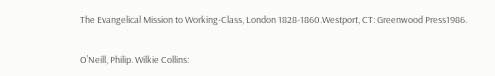The Evangelical Mission to Working-Class, London 1828-1860.Westport, CT: Greenwood Press1986.

O’Neill, Philip. Wilkie Collins: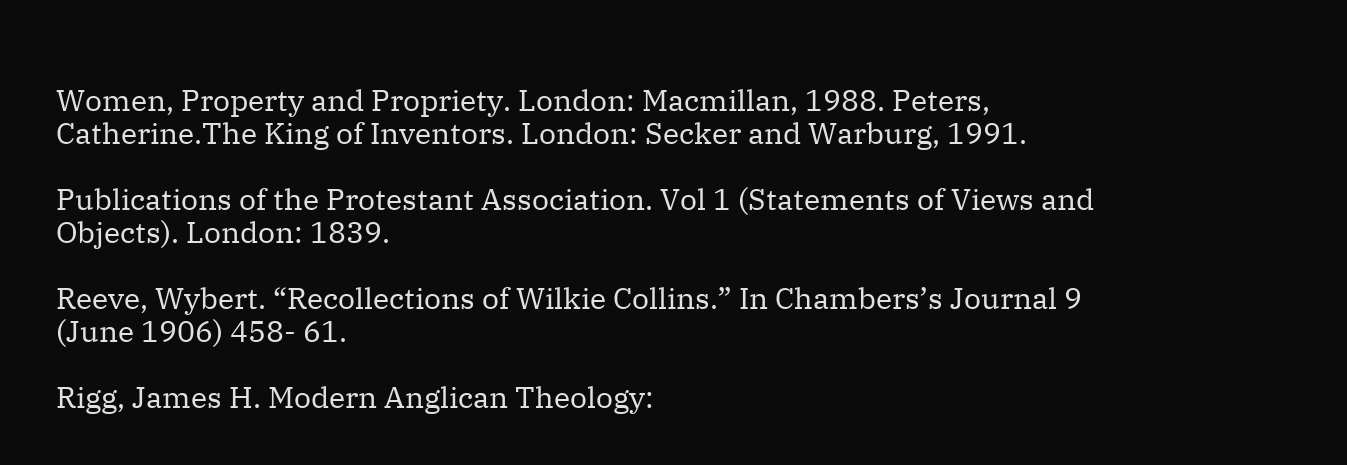Women, Property and Propriety. London: Macmillan, 1988. Peters, Catherine.The King of Inventors. London: Secker and Warburg, 1991.

Publications of the Protestant Association. Vol 1 (Statements of Views and Objects). London: 1839.

Reeve, Wybert. “Recollections of Wilkie Collins.” In Chambers’s Journal 9 (June 1906) 458- 61.

Rigg, James H. Modern Anglican Theology: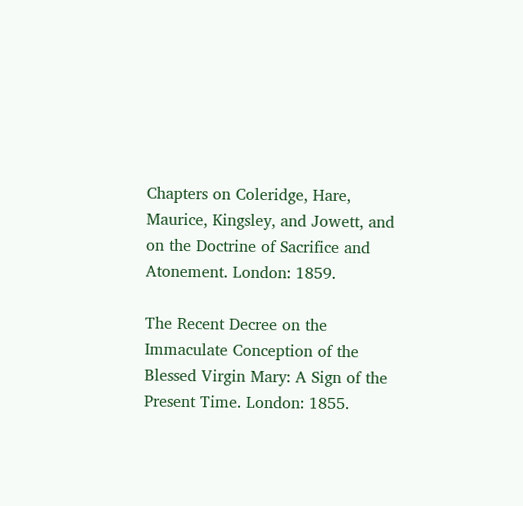Chapters on Coleridge, Hare, Maurice, Kingsley, and Jowett, and on the Doctrine of Sacrifice and Atonement. London: 1859.

The Recent Decree on the Immaculate Conception of the Blessed Virgin Mary: A Sign of the Present Time. London: 1855.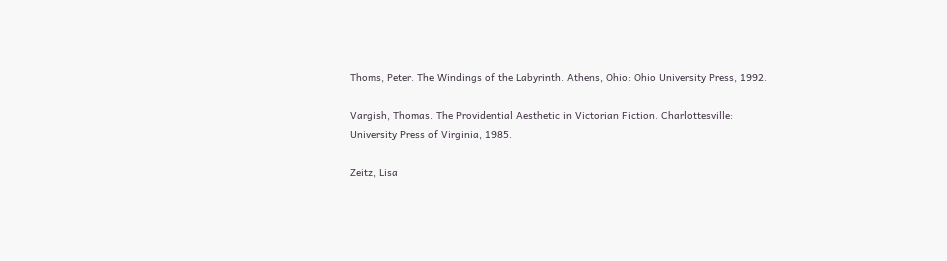Thoms, Peter. The Windings of the Labyrinth. Athens, Ohio: Ohio University Press, 1992.

Vargish, Thomas. The Providential Aesthetic in Victorian Fiction. Charlottesville:
University Press of Virginia, 1985.

Zeitz, Lisa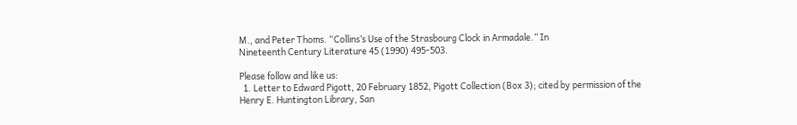M., and Peter Thoms. “Collins’s Use of the Strasbourg Clock in Armadale.” In
Nineteenth Century Literature 45 (1990) 495-503.

Please follow and like us:
  1. Letter to Edward Pigott, 20 February 1852, Pigott Collection (Box 3); cited by permission of the Henry E. Huntington Library, San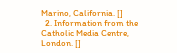Marino, California. []
  2. Information from the Catholic Media Centre, London. []